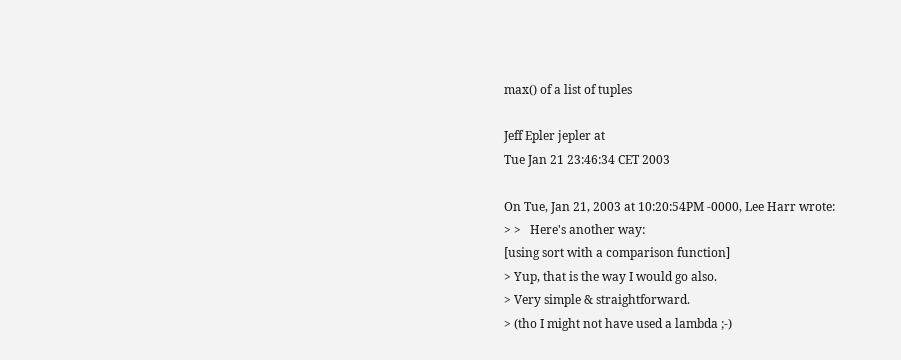max() of a list of tuples

Jeff Epler jepler at
Tue Jan 21 23:46:34 CET 2003

On Tue, Jan 21, 2003 at 10:20:54PM -0000, Lee Harr wrote:
> >   Here's another way:
[using sort with a comparison function]
> Yup, that is the way I would go also.
> Very simple & straightforward.
> (tho I might not have used a lambda ;-)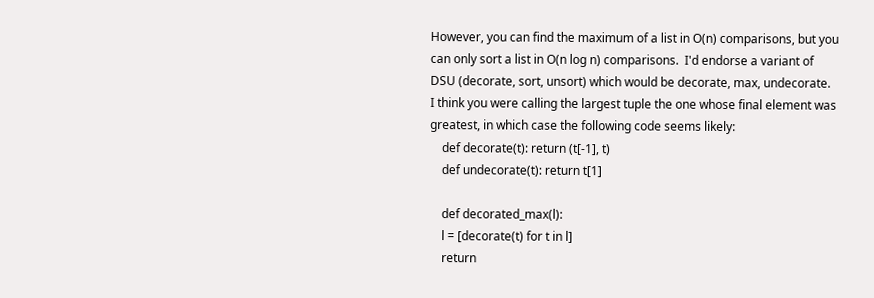However, you can find the maximum of a list in O(n) comparisons, but you
can only sort a list in O(n log n) comparisons.  I'd endorse a variant of
DSU (decorate, sort, unsort) which would be decorate, max, undecorate.
I think you were calling the largest tuple the one whose final element was
greatest, in which case the following code seems likely:
    def decorate(t): return (t[-1], t)
    def undecorate(t): return t[1]

    def decorated_max(l):
    l = [decorate(t) for t in l]
    return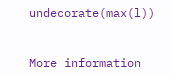undecorate(max(l))


More information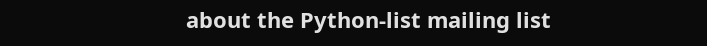about the Python-list mailing list